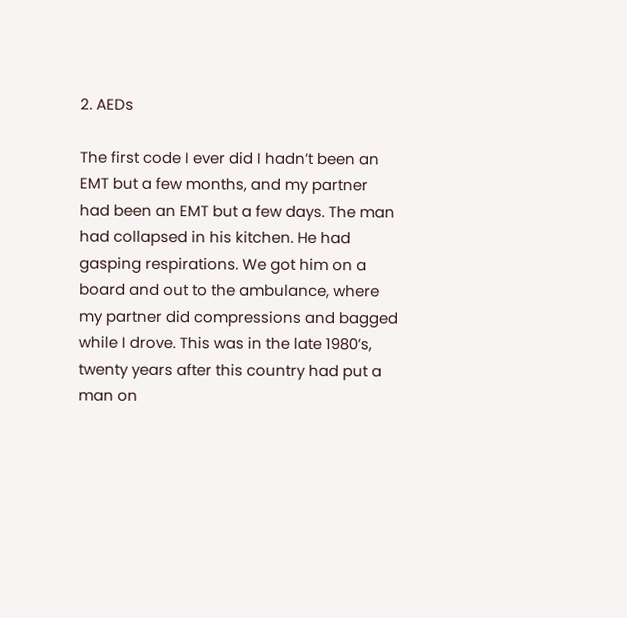2. AEDs

The first code I ever did I hadn’t been an EMT but a few months, and my partner had been an EMT but a few days. The man had collapsed in his kitchen. He had gasping respirations. We got him on a board and out to the ambulance, where my partner did compressions and bagged while I drove. This was in the late 1980’s, twenty years after this country had put a man on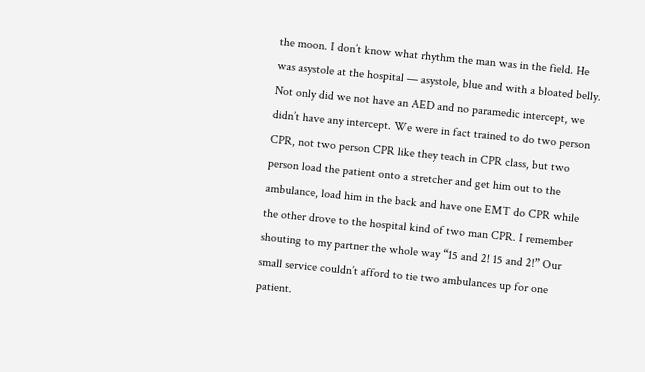the moon. I don’t know what rhythm the man was in the field. He was asystole at the hospital — asystole, blue and with a bloated belly. Not only did we not have an AED and no paramedic intercept, we didn’t have any intercept. We were in fact trained to do two person CPR, not two person CPR like they teach in CPR class, but two person load the patient onto a stretcher and get him out to the ambulance, load him in the back and have one EMT do CPR while the other drove to the hospital kind of two man CPR. I remember shouting to my partner the whole way “15 and 2! 15 and 2!” Our small service couldn’t afford to tie two ambulances up for one patient.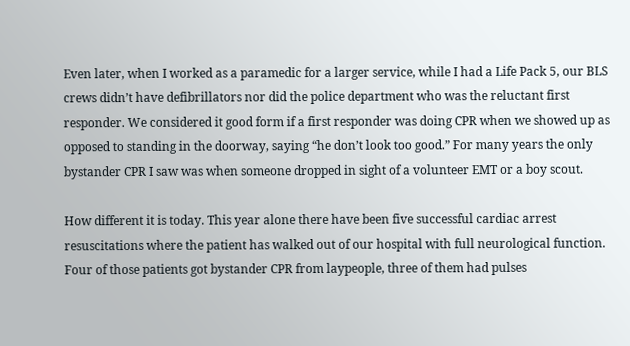Even later, when I worked as a paramedic for a larger service, while I had a Life Pack 5, our BLS crews didn’t have defibrillators nor did the police department who was the reluctant first responder. We considered it good form if a first responder was doing CPR when we showed up as opposed to standing in the doorway, saying “he don’t look too good.” For many years the only bystander CPR I saw was when someone dropped in sight of a volunteer EMT or a boy scout.

How different it is today. This year alone there have been five successful cardiac arrest resuscitations where the patient has walked out of our hospital with full neurological function. Four of those patients got bystander CPR from laypeople, three of them had pulses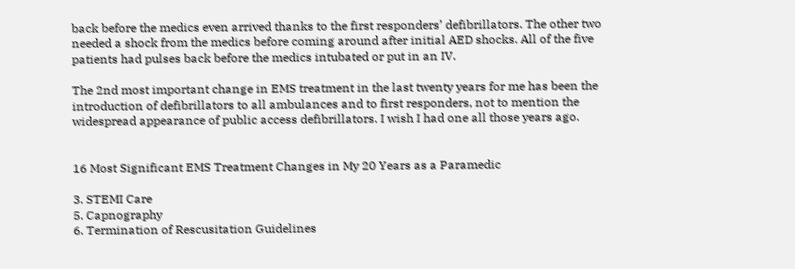back before the medics even arrived thanks to the first responders’ defibrillators. The other two needed a shock from the medics before coming around after initial AED shocks. All of the five patients had pulses back before the medics intubated or put in an IV.

The 2nd most important change in EMS treatment in the last twenty years for me has been the introduction of defibrillators to all ambulances and to first responders, not to mention the widespread appearance of public access defibrillators. I wish I had one all those years ago.


16 Most Significant EMS Treatment Changes in My 20 Years as a Paramedic

3. STEMI Care
5. Capnography
6. Termination of Rescusitation Guidelines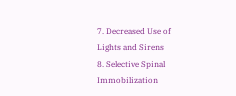7. Decreased Use of Lights and Sirens
8. Selective Spinal Immobilization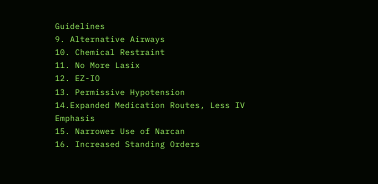Guidelines
9. Alternative Airways
10. Chemical Restraint
11. No More Lasix
12. EZ-IO
13. Permissive Hypotension
14.Expanded Medication Routes, Less IV Emphasis
15. Narrower Use of Narcan
16. Increased Standing Orders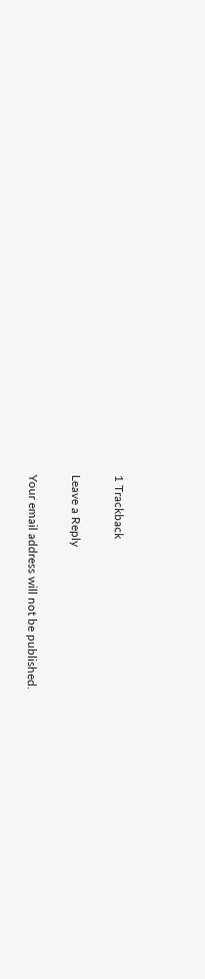1 Trackback

Leave a Reply

Your email address will not be published.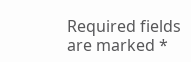Required fields are marked *